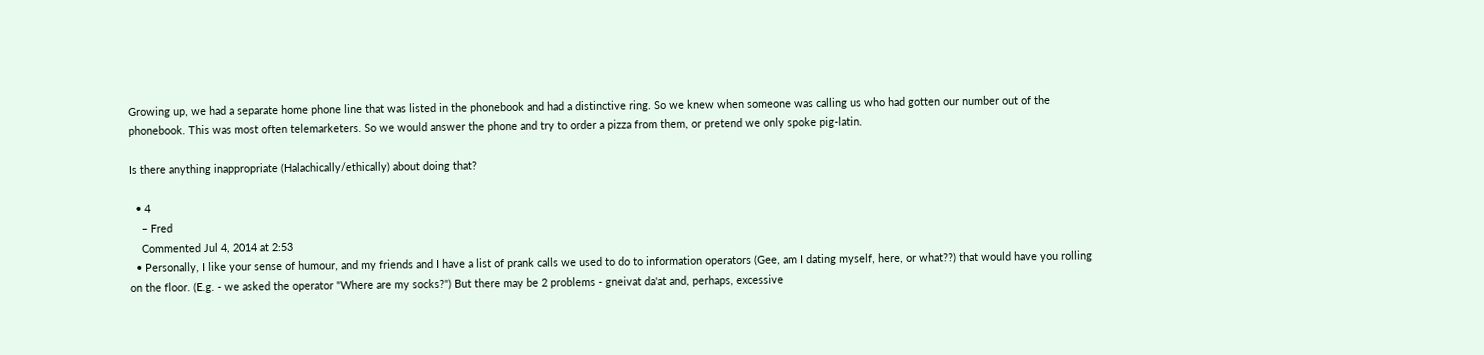Growing up, we had a separate home phone line that was listed in the phonebook and had a distinctive ring. So we knew when someone was calling us who had gotten our number out of the phonebook. This was most often telemarketers. So we would answer the phone and try to order a pizza from them, or pretend we only spoke pig-latin.

Is there anything inappropriate (Halachically/ethically) about doing that?

  • 4
    – Fred
    Commented Jul 4, 2014 at 2:53
  • Personally, I like your sense of humour, and my friends and I have a list of prank calls we used to do to information operators (Gee, am I dating myself, here, or what??) that would have you rolling on the floor. (E.g. - we asked the operator "Where are my socks?") But there may be 2 problems - gneivat da'at and, perhaps, excessive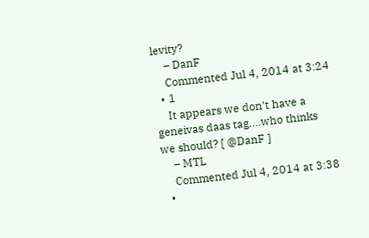levity?
    – DanF
    Commented Jul 4, 2014 at 3:24
  • 1
    It appears we don't have a geneivas daas tag....who thinks we should? [ @DanF ]
    – MTL
    Commented Jul 4, 2014 at 3:38
  •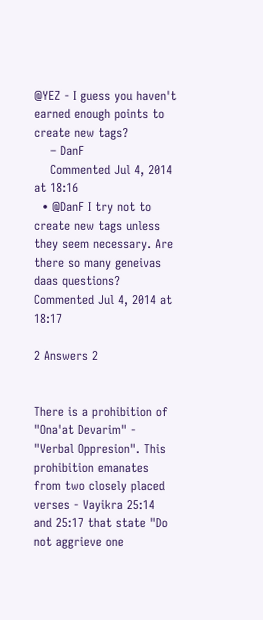@YEZ - I guess you haven't earned enough points to create new tags?
    – DanF
    Commented Jul 4, 2014 at 18:16
  • @DanF I try not to create new tags unless they seem necessary. Are there so many geneivas daas questions? Commented Jul 4, 2014 at 18:17

2 Answers 2


There is a prohibition of "Ona'at Devarim" - "Verbal Oppresion". This prohibition emanates from two closely placed verses - Vayikra 25:14 and 25:17 that state "Do not aggrieve one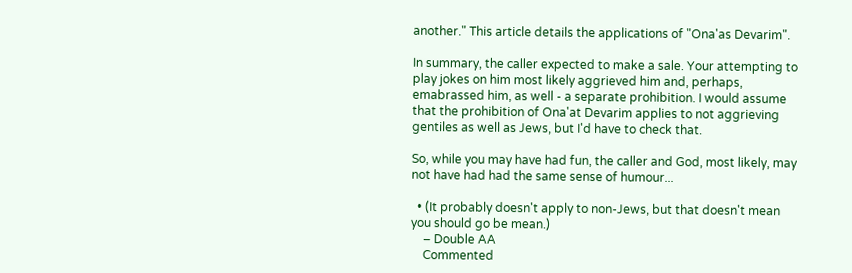another." This article details the applications of "Ona'as Devarim".

In summary, the caller expected to make a sale. Your attempting to play jokes on him most likely aggrieved him and, perhaps, emabrassed him, as well - a separate prohibition. I would assume that the prohibition of Ona'at Devarim applies to not aggrieving gentiles as well as Jews, but I'd have to check that.

So, while you may have had fun, the caller and God, most likely, may not have had had the same sense of humour...

  • (It probably doesn't apply to non-Jews, but that doesn't mean you should go be mean.)
    – Double AA
    Commented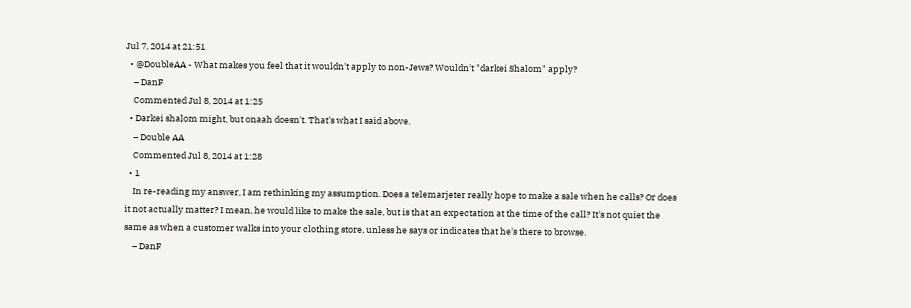Jul 7, 2014 at 21:51
  • @DoubleAA - What makes you feel that it wouldn't apply to non-Jews? Wouldn't "darkei Shalom" apply?
    – DanF
    Commented Jul 8, 2014 at 1:25
  • Darkei shalom might, but onaah doesn't. That's what I said above.
    – Double AA
    Commented Jul 8, 2014 at 1:28
  • 1
    In re-reading my answer, I am rethinking my assumption. Does a telemarjeter really hope to make a sale when he calls? Or does it not actually matter? I mean, he would like to make the sale, but is that an expectation at the time of the call? It's not quiet the same as when a customer walks into your clothing store, unless he says or indicates that he's there to browse.
    – DanF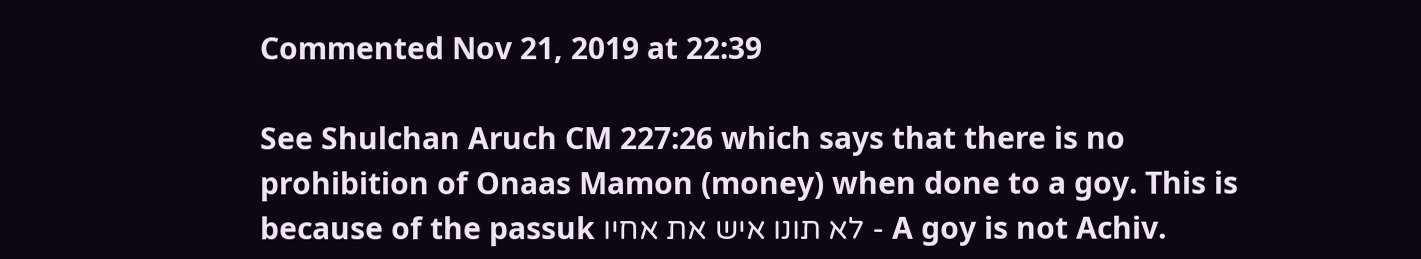Commented Nov 21, 2019 at 22:39

See Shulchan Aruch CM 227:26 which says that there is no prohibition of Onaas Mamon (money) when done to a goy. This is because of the passuk לא תונו איש את אחיו - A goy is not Achiv.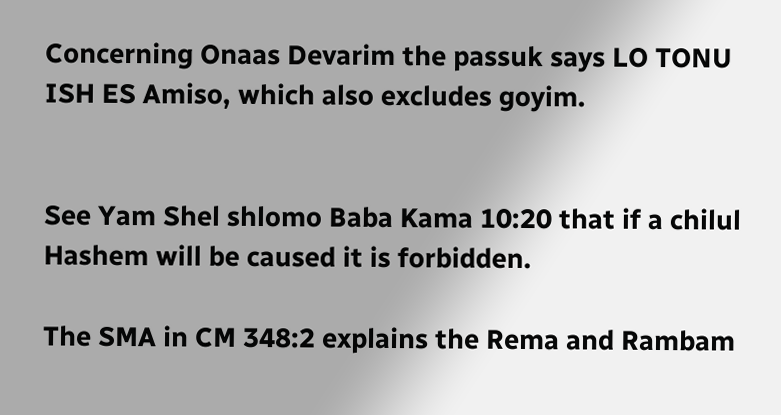Concerning Onaas Devarim the passuk says LO TONU ISH ES Amiso, which also excludes goyim.


See Yam Shel shlomo Baba Kama 10:20 that if a chilul Hashem will be caused it is forbidden.

The SMA in CM 348:2 explains the Rema and Rambam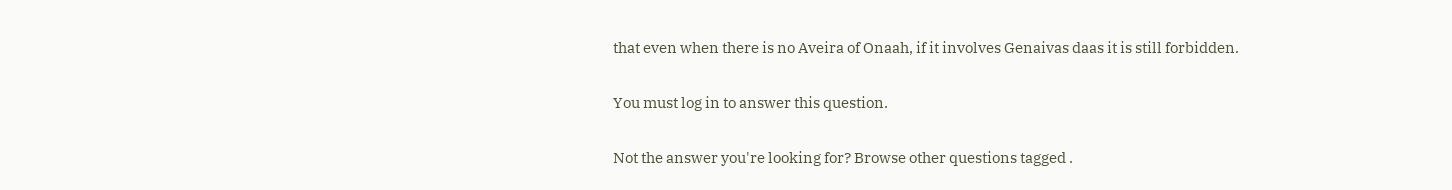that even when there is no Aveira of Onaah, if it involves Genaivas daas it is still forbidden.

You must log in to answer this question.

Not the answer you're looking for? Browse other questions tagged .